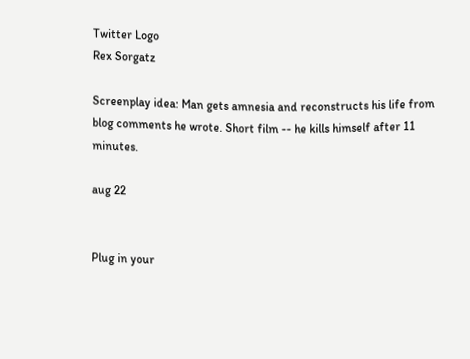Twitter Logo
Rex Sorgatz

Screenplay idea: Man gets amnesia and reconstructs his life from blog comments he wrote. Short film -- he kills himself after 11 minutes.

aug 22


Plug in your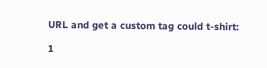URL and get a custom tag could t-shirt:

1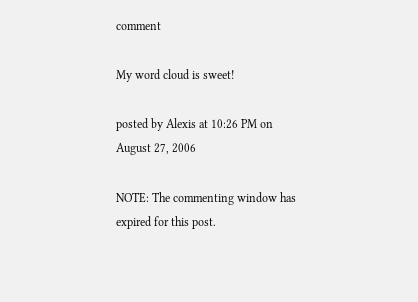comment

My word cloud is sweet!

posted by Alexis at 10:26 PM on August 27, 2006

NOTE: The commenting window has expired for this post.